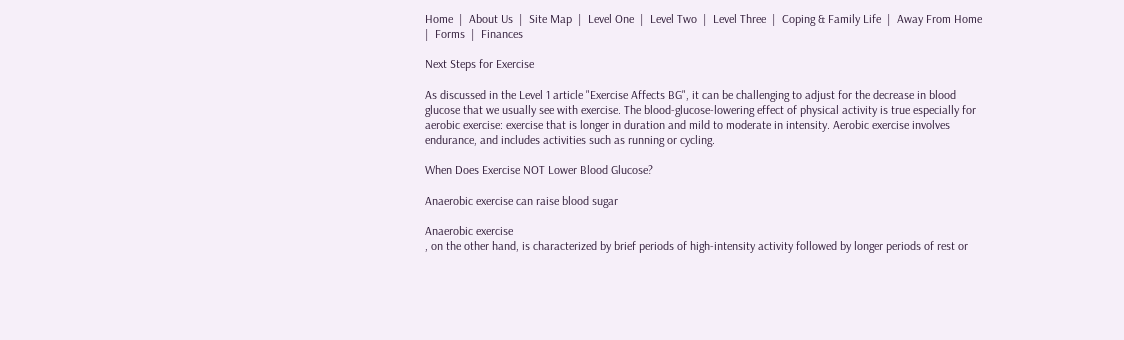Home  |  About Us  |  Site Map  |  Level One  |  Level Two  |  Level Three  |  Coping & Family Life  |  Away From Home  |  Forms  |  Finances

Next Steps for Exercise

As discussed in the Level 1 article "Exercise Affects BG", it can be challenging to adjust for the decrease in blood glucose that we usually see with exercise. The blood-glucose-lowering effect of physical activity is true especially for aerobic exercise: exercise that is longer in duration and mild to moderate in intensity. Aerobic exercise involves endurance, and includes activities such as running or cycling.

When Does Exercise NOT Lower Blood Glucose?

Anaerobic exercise can raise blood sugar

Anaerobic exercise
, on the other hand, is characterized by brief periods of high-intensity activity followed by longer periods of rest or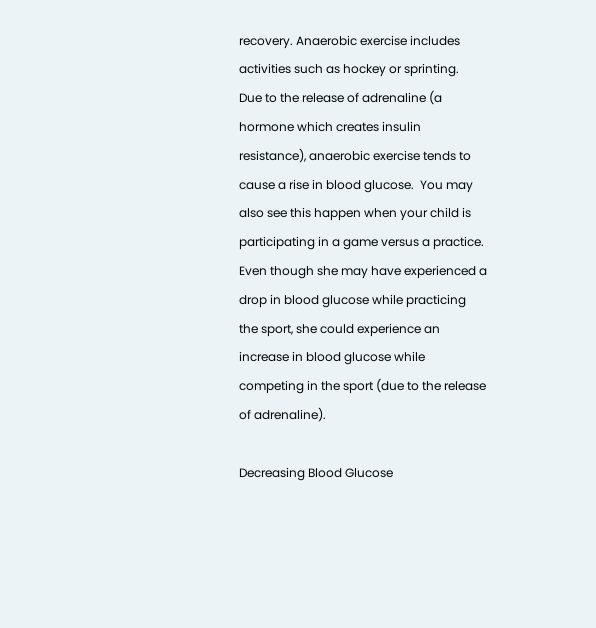recovery. Anaerobic exercise includes activities such as hockey or sprinting.  Due to the release of adrenaline (a hormone which creates insulin resistance), anaerobic exercise tends to cause a rise in blood glucose.  You may also see this happen when your child is participating in a game versus a practice. Even though she may have experienced a drop in blood glucose while practicing the sport, she could experience an increase in blood glucose while competing in the sport (due to the release of adrenaline).

Decreasing Blood Glucose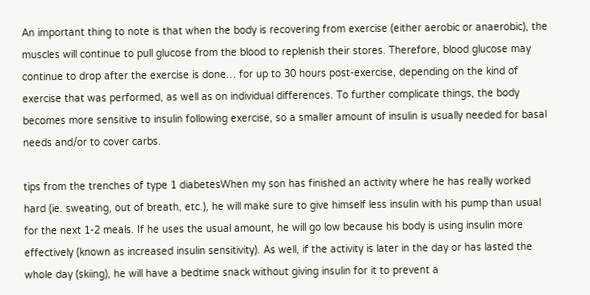An important thing to note is that when the body is recovering from exercise (either aerobic or anaerobic), the muscles will continue to pull glucose from the blood to replenish their stores. Therefore, blood glucose may continue to drop after the exercise is done… for up to 30 hours post-exercise, depending on the kind of exercise that was performed, as well as on individual differences. To further complicate things, the body becomes more sensitive to insulin following exercise, so a smaller amount of insulin is usually needed for basal needs and/or to cover carbs.

tips from the trenches of type 1 diabetesWhen my son has finished an activity where he has really worked hard (ie. sweating, out of breath, etc.), he will make sure to give himself less insulin with his pump than usual for the next 1-2 meals. If he uses the usual amount, he will go low because his body is using insulin more effectively (known as increased insulin sensitivity). As well, if the activity is later in the day or has lasted the whole day (skiing), he will have a bedtime snack without giving insulin for it to prevent a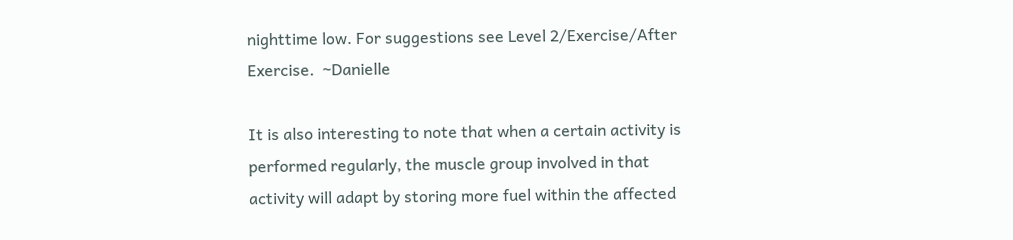nighttime low. For suggestions see Level 2/Exercise/After Exercise.  ~Danielle

It is also interesting to note that when a certain activity is performed regularly, the muscle group involved in that activity will adapt by storing more fuel within the affected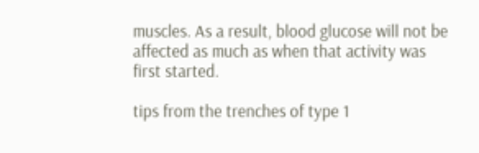muscles. As a result, blood glucose will not be affected as much as when that activity was first started.

tips from the trenches of type 1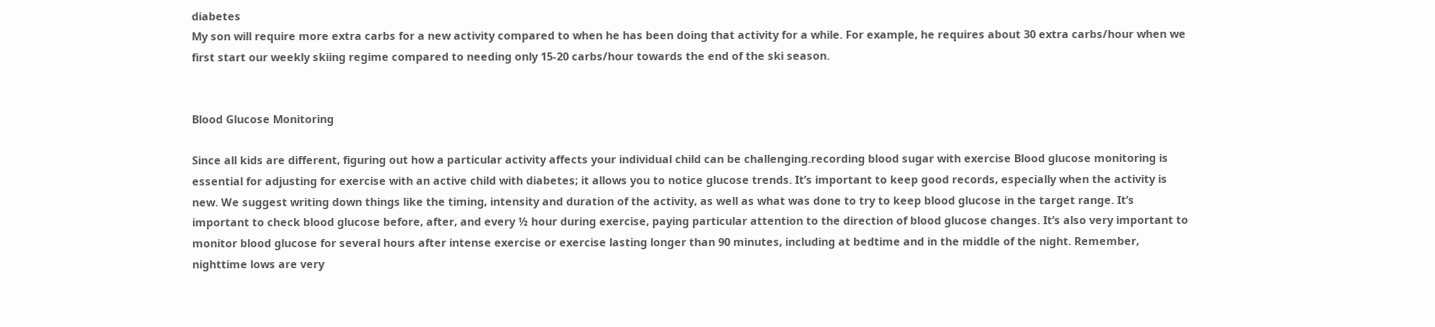diabetes
My son will require more extra carbs for a new activity compared to when he has been doing that activity for a while. For example, he requires about 30 extra carbs/hour when we first start our weekly skiing regime compared to needing only 15-20 carbs/hour towards the end of the ski season.


Blood Glucose Monitoring

Since all kids are different, figuring out how a particular activity affects your individual child can be challenging.recording blood sugar with exercise Blood glucose monitoring is essential for adjusting for exercise with an active child with diabetes; it allows you to notice glucose trends. It’s important to keep good records, especially when the activity is new. We suggest writing down things like the timing, intensity and duration of the activity, as well as what was done to try to keep blood glucose in the target range. It’s important to check blood glucose before, after, and every ½ hour during exercise, paying particular attention to the direction of blood glucose changes. It’s also very important to monitor blood glucose for several hours after intense exercise or exercise lasting longer than 90 minutes, including at bedtime and in the middle of the night. Remember, nighttime lows are very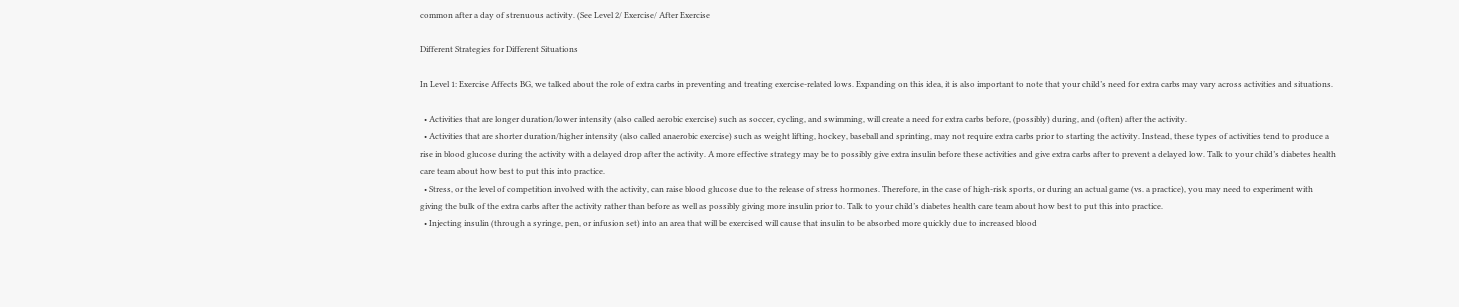common after a day of strenuous activity. (See Level 2/ Exercise/ After Exercise

Different Strategies for Different Situations

In Level 1: Exercise Affects BG, we talked about the role of extra carbs in preventing and treating exercise-related lows. Expanding on this idea, it is also important to note that your child’s need for extra carbs may vary across activities and situations.

  • Activities that are longer duration/lower intensity (also called aerobic exercise) such as soccer, cycling, and swimming, will create a need for extra carbs before, (possibly) during, and (often) after the activity.
  • Activities that are shorter duration/higher intensity (also called anaerobic exercise) such as weight lifting, hockey, baseball and sprinting, may not require extra carbs prior to starting the activity. Instead, these types of activities tend to produce a rise in blood glucose during the activity with a delayed drop after the activity. A more effective strategy may be to possibly give extra insulin before these activities and give extra carbs after to prevent a delayed low. Talk to your child’s diabetes health care team about how best to put this into practice.
  • Stress, or the level of competition involved with the activity, can raise blood glucose due to the release of stress hormones. Therefore, in the case of high-risk sports, or during an actual game (vs. a practice), you may need to experiment with giving the bulk of the extra carbs after the activity rather than before as well as possibly giving more insulin prior to. Talk to your child’s diabetes health care team about how best to put this into practice.
  • Injecting insulin (through a syringe, pen, or infusion set) into an area that will be exercised will cause that insulin to be absorbed more quickly due to increased blood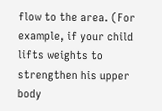flow to the area. (For example, if your child lifts weights to strengthen his upper body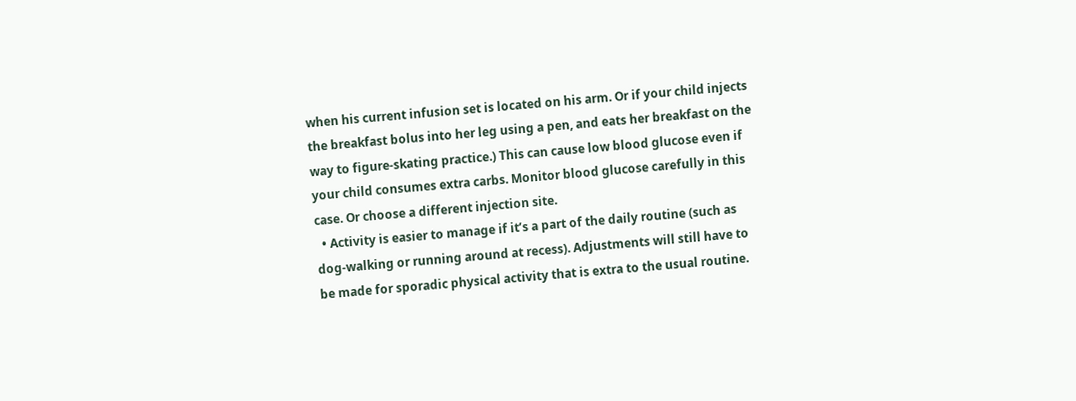when his current infusion set is located on his arm. Or if your child injects the breakfast bolus into her leg using a pen, and eats her breakfast on the way to figure-skating practice.) This can cause low blood glucose even if your child consumes extra carbs. Monitor blood glucose carefully in this case. Or choose a different injection site.
  • Activity is easier to manage if it’s a part of the daily routine (such as dog-walking or running around at recess). Adjustments will still have to be made for sporadic physical activity that is extra to the usual routine.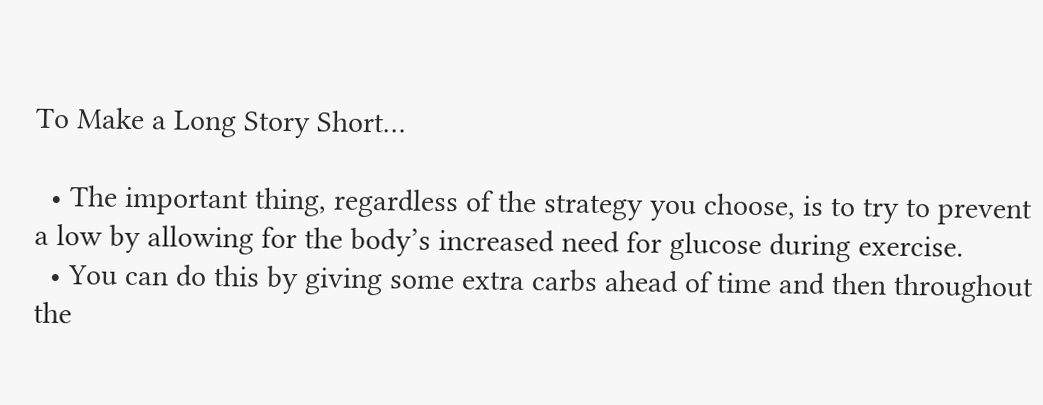To Make a Long Story Short…

  • The important thing, regardless of the strategy you choose, is to try to prevent a low by allowing for the body’s increased need for glucose during exercise.
  • You can do this by giving some extra carbs ahead of time and then throughout the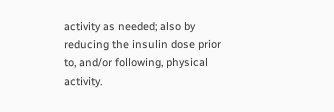activity as needed; also by reducing the insulin dose prior to, and/or following, physical activity.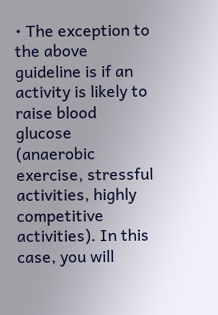• The exception to the above guideline is if an activity is likely to raise blood glucose (anaerobic exercise, stressful activities, highly competitive activities). In this case, you will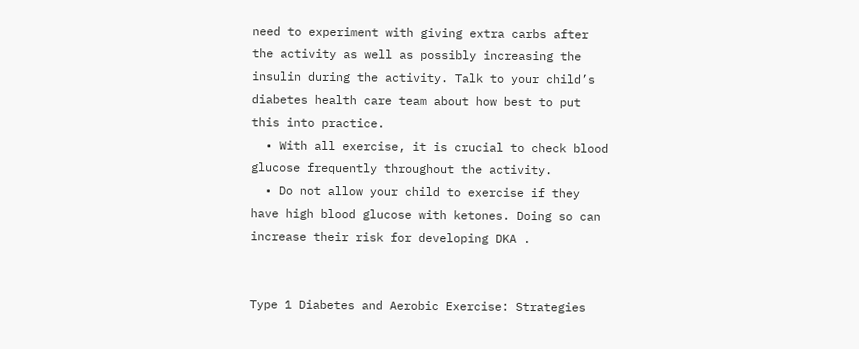need to experiment with giving extra carbs after the activity as well as possibly increasing the insulin during the activity. Talk to your child’s diabetes health care team about how best to put this into practice.
  • With all exercise, it is crucial to check blood glucose frequently throughout the activity.
  • Do not allow your child to exercise if they have high blood glucose with ketones. Doing so can increase their risk for developing DKA .


Type 1 Diabetes and Aerobic Exercise: Strategies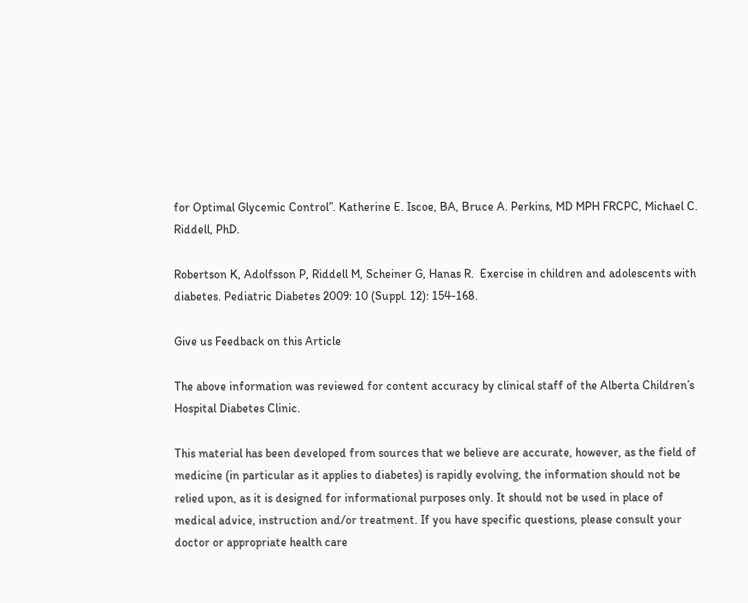for Optimal Glycemic Control”. Katherine E. Iscoe, BA, Bruce A. Perkins, MD MPH FRCPC, Michael C. Riddell, PhD.

Robertson K, Adolfsson P, Riddell M, Scheiner G, Hanas R.  Exercise in children and adolescents with diabetes. Pediatric Diabetes 2009: 10 (Suppl. 12): 154-168.

Give us Feedback on this Article

The above information was reviewed for content accuracy by clinical staff of the Alberta Children’s Hospital Diabetes Clinic.

This material has been developed from sources that we believe are accurate, however, as the field of medicine (in particular as it applies to diabetes) is rapidly evolving, the information should not be relied upon, as it is designed for informational purposes only. It should not be used in place of medical advice, instruction and/or treatment. If you have specific questions, please consult your doctor or appropriate health care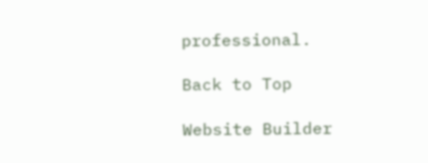professional.

Back to Top

Website Builder